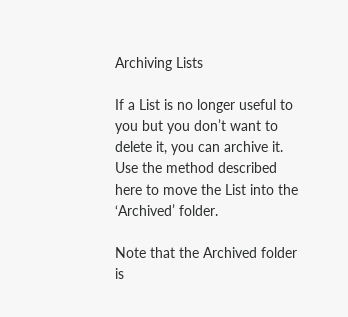Archiving Lists

If a List is no longer useful to you but you don’t want to delete it, you can archive it. Use the method described here to move the List into the ‘Archived’ folder.

Note that the Archived folder is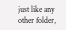just like any other folder,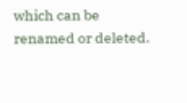which can be renamed or deleted.